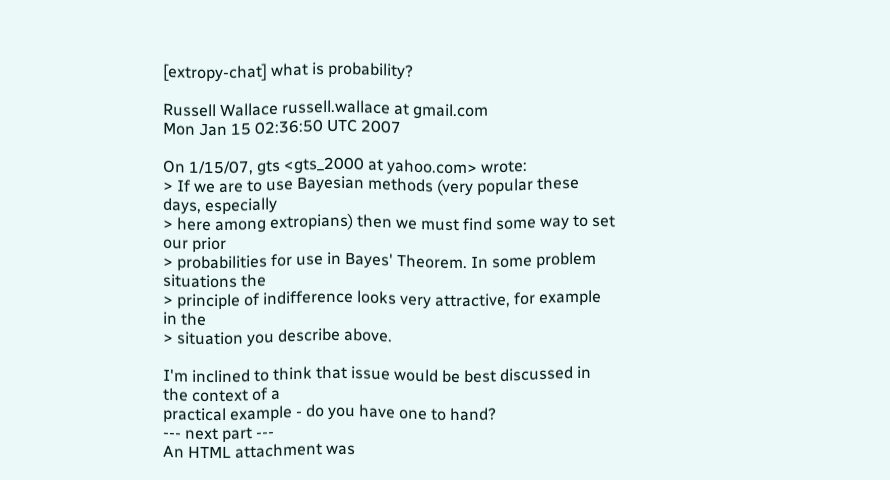[extropy-chat] what is probability?

Russell Wallace russell.wallace at gmail.com
Mon Jan 15 02:36:50 UTC 2007

On 1/15/07, gts <gts_2000 at yahoo.com> wrote:
> If we are to use Bayesian methods (very popular these days, especially
> here among extropians) then we must find some way to set our prior
> probabilities for use in Bayes' Theorem. In some problem situations the
> principle of indifference looks very attractive, for example in the
> situation you describe above.

I'm inclined to think that issue would be best discussed in the context of a
practical example - do you have one to hand?
--- next part ---
An HTML attachment was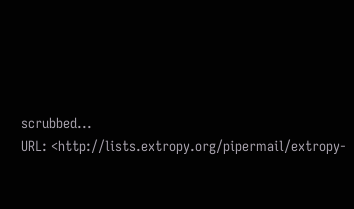scrubbed...
URL: <http://lists.extropy.org/pipermail/extropy-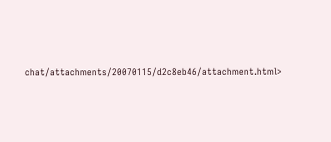chat/attachments/20070115/d2c8eb46/attachment.html>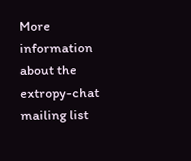More information about the extropy-chat mailing list